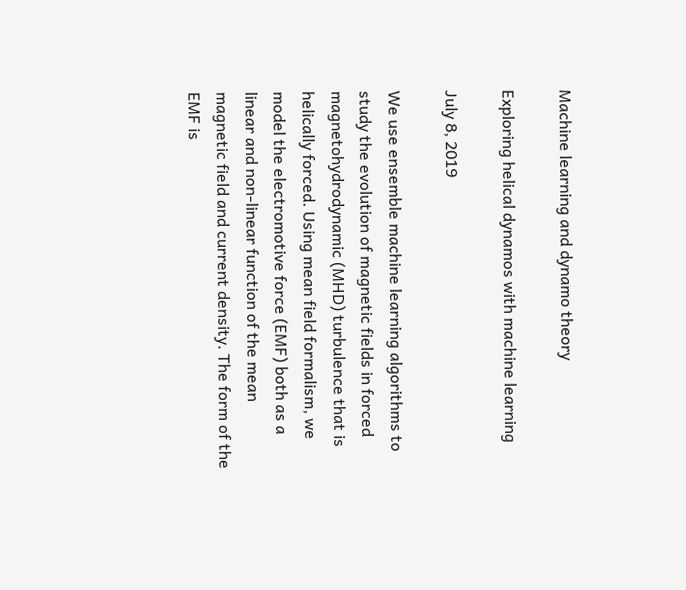Machine learning and dynamo theory

Exploring helical dynamos with machine learning

July 8, 2019

We use ensemble machine learning algorithms to study the evolution of magnetic fields in forced magnetohydrodynamic (MHD) turbulence that is helically forced. Using mean field formalism, we model the electromotive force (EMF) both as a linear and non-linear function of the mean magnetic field and current density. The form of the EMF is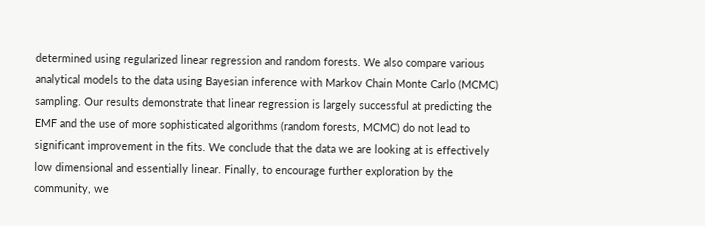determined using regularized linear regression and random forests. We also compare various analytical models to the data using Bayesian inference with Markov Chain Monte Carlo (MCMC) sampling. Our results demonstrate that linear regression is largely successful at predicting the EMF and the use of more sophisticated algorithms (random forests, MCMC) do not lead to significant improvement in the fits. We conclude that the data we are looking at is effectively low dimensional and essentially linear. Finally, to encourage further exploration by the community, we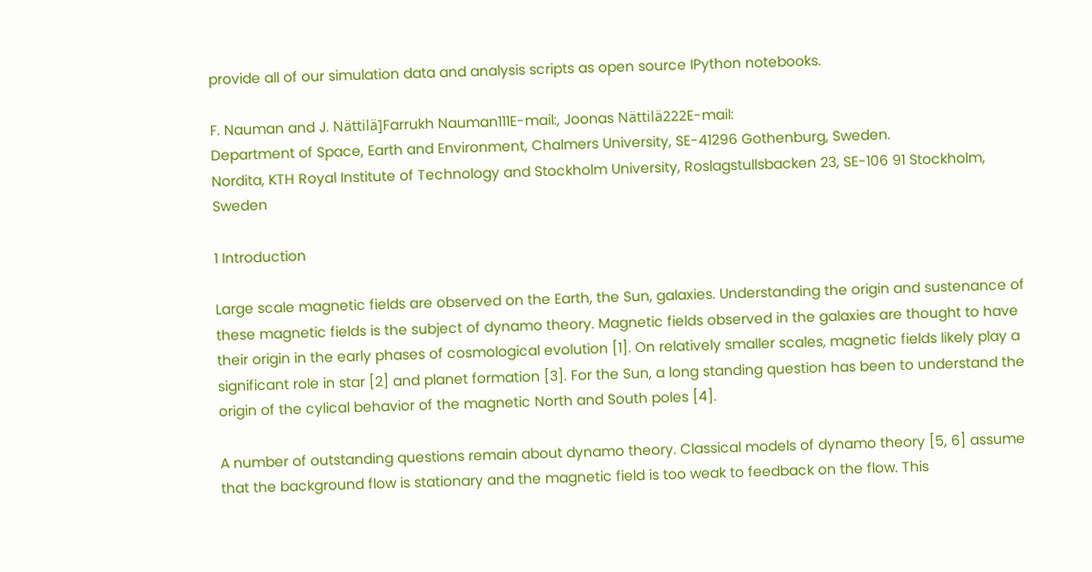provide all of our simulation data and analysis scripts as open source IPython notebooks.

F. Nauman and J. Nättilä]Farrukh Nauman111E-mail:, Joonas Nättilä222E-mail:
Department of Space, Earth and Environment, Chalmers University, SE-41296 Gothenburg, Sweden.
Nordita, KTH Royal Institute of Technology and Stockholm University, Roslagstullsbacken 23, SE-106 91 Stockholm, Sweden

1 Introduction

Large scale magnetic fields are observed on the Earth, the Sun, galaxies. Understanding the origin and sustenance of these magnetic fields is the subject of dynamo theory. Magnetic fields observed in the galaxies are thought to have their origin in the early phases of cosmological evolution [1]. On relatively smaller scales, magnetic fields likely play a significant role in star [2] and planet formation [3]. For the Sun, a long standing question has been to understand the origin of the cylical behavior of the magnetic North and South poles [4].

A number of outstanding questions remain about dynamo theory. Classical models of dynamo theory [5, 6] assume that the background flow is stationary and the magnetic field is too weak to feedback on the flow. This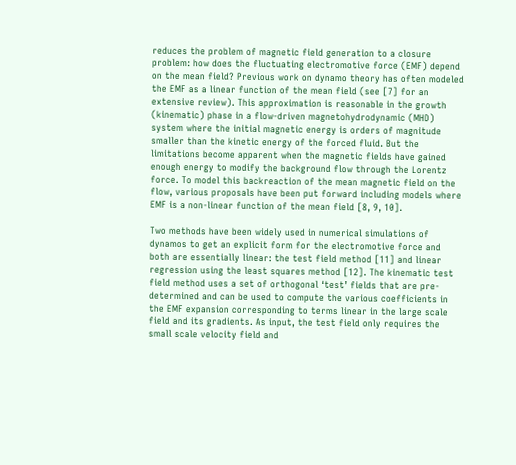reduces the problem of magnetic field generation to a closure problem: how does the fluctuating electromotive force (EMF) depend on the mean field? Previous work on dynamo theory has often modeled the EMF as a linear function of the mean field (see [7] for an extensive review). This approximation is reasonable in the growth (kinematic) phase in a flow-driven magnetohydrodynamic (MHD) system where the initial magnetic energy is orders of magnitude smaller than the kinetic energy of the forced fluid. But the limitations become apparent when the magnetic fields have gained enough energy to modify the background flow through the Lorentz force. To model this backreaction of the mean magnetic field on the flow, various proposals have been put forward including models where EMF is a non-linear function of the mean field [8, 9, 10].

Two methods have been widely used in numerical simulations of dynamos to get an explicit form for the electromotive force and both are essentially linear: the test field method [11] and linear regression using the least squares method [12]. The kinematic test field method uses a set of orthogonal ‘test’ fields that are pre-determined and can be used to compute the various coefficients in the EMF expansion corresponding to terms linear in the large scale field and its gradients. As input, the test field only requires the small scale velocity field and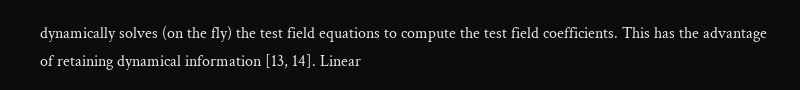dynamically solves (on the fly) the test field equations to compute the test field coefficients. This has the advantage of retaining dynamical information [13, 14]. Linear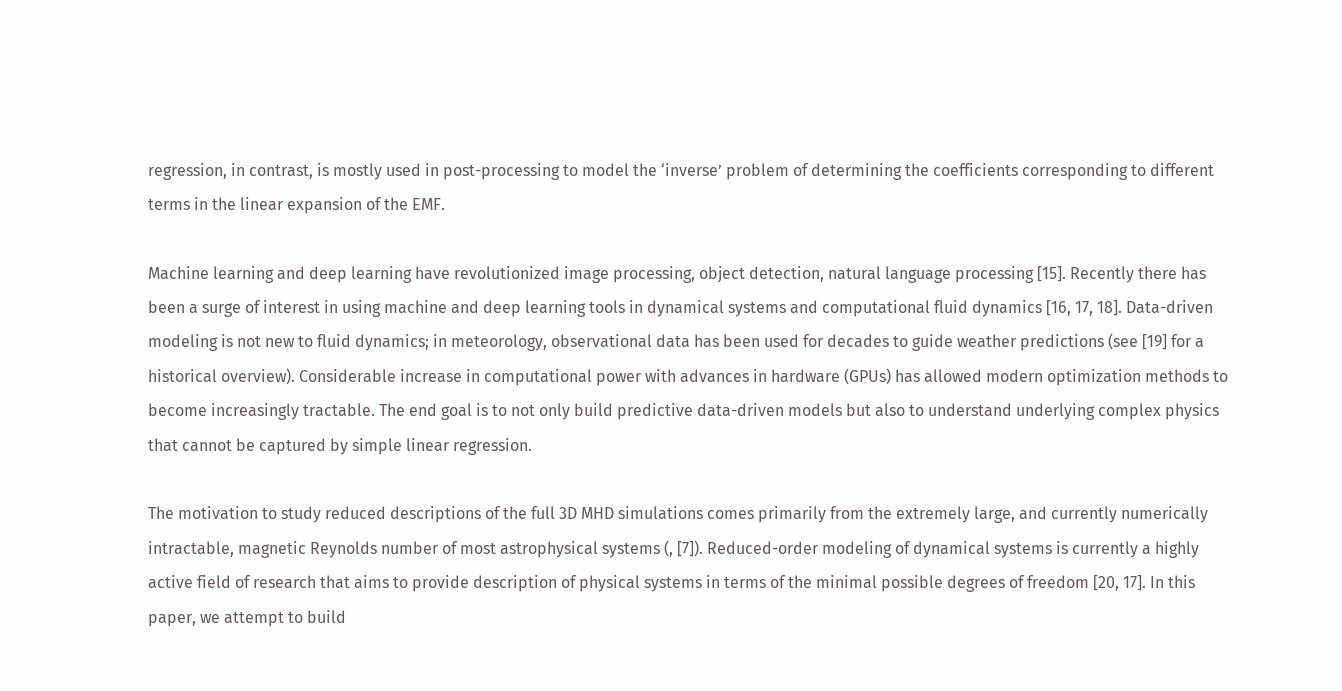regression, in contrast, is mostly used in post-processing to model the ‘inverse’ problem of determining the coefficients corresponding to different terms in the linear expansion of the EMF.

Machine learning and deep learning have revolutionized image processing, object detection, natural language processing [15]. Recently there has been a surge of interest in using machine and deep learning tools in dynamical systems and computational fluid dynamics [16, 17, 18]. Data-driven modeling is not new to fluid dynamics; in meteorology, observational data has been used for decades to guide weather predictions (see [19] for a historical overview). Considerable increase in computational power with advances in hardware (GPUs) has allowed modern optimization methods to become increasingly tractable. The end goal is to not only build predictive data-driven models but also to understand underlying complex physics that cannot be captured by simple linear regression.

The motivation to study reduced descriptions of the full 3D MHD simulations comes primarily from the extremely large, and currently numerically intractable, magnetic Reynolds number of most astrophysical systems (, [7]). Reduced-order modeling of dynamical systems is currently a highly active field of research that aims to provide description of physical systems in terms of the minimal possible degrees of freedom [20, 17]. In this paper, we attempt to build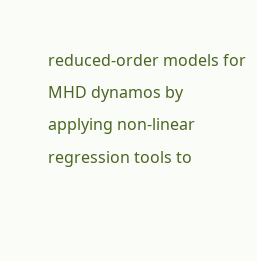reduced-order models for MHD dynamos by applying non-linear regression tools to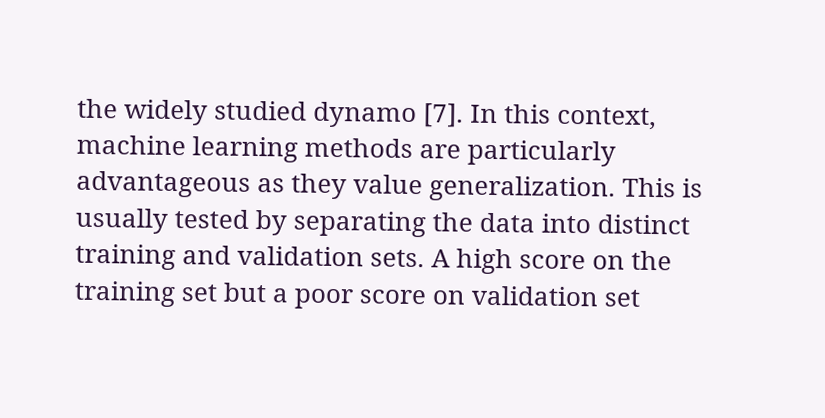the widely studied dynamo [7]. In this context, machine learning methods are particularly advantageous as they value generalization. This is usually tested by separating the data into distinct training and validation sets. A high score on the training set but a poor score on validation set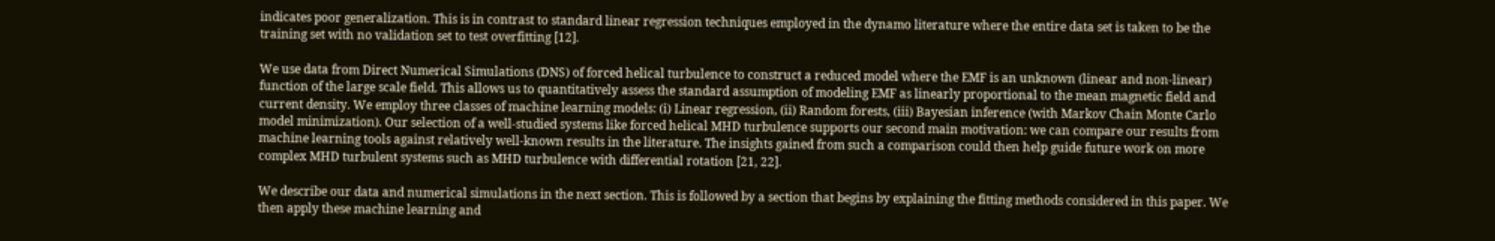indicates poor generalization. This is in contrast to standard linear regression techniques employed in the dynamo literature where the entire data set is taken to be the training set with no validation set to test overfitting [12].

We use data from Direct Numerical Simulations (DNS) of forced helical turbulence to construct a reduced model where the EMF is an unknown (linear and non-linear) function of the large scale field. This allows us to quantitatively assess the standard assumption of modeling EMF as linearly proportional to the mean magnetic field and current density. We employ three classes of machine learning models: (i) Linear regression, (ii) Random forests, (iii) Bayesian inference (with Markov Chain Monte Carlo model minimization). Our selection of a well-studied systems like forced helical MHD turbulence supports our second main motivation: we can compare our results from machine learning tools against relatively well-known results in the literature. The insights gained from such a comparison could then help guide future work on more complex MHD turbulent systems such as MHD turbulence with differential rotation [21, 22].

We describe our data and numerical simulations in the next section. This is followed by a section that begins by explaining the fitting methods considered in this paper. We then apply these machine learning and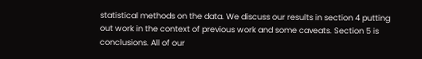statistical methods on the data. We discuss our results in section 4 putting out work in the context of previous work and some caveats. Section 5 is conclusions. All of our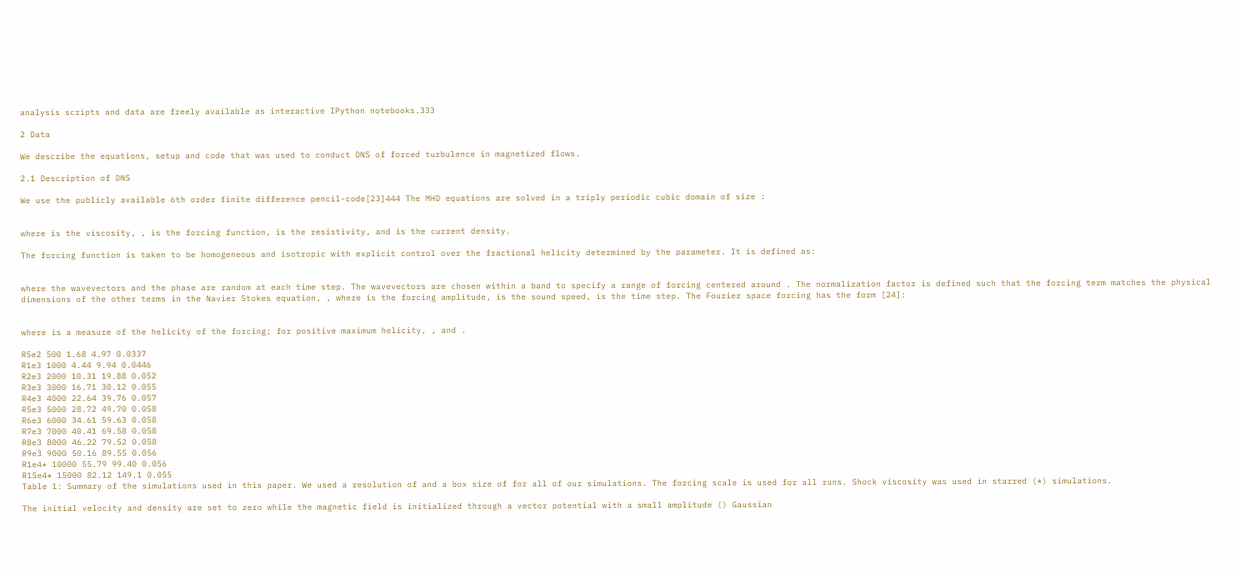analysis scripts and data are freely available as interactive IPython notebooks.333

2 Data

We describe the equations, setup and code that was used to conduct DNS of forced turbulence in magnetized flows.

2.1 Description of DNS

We use the publicly available 6th order finite difference pencil-code[23]444 The MHD equations are solved in a triply periodic cubic domain of size :


where is the viscosity, , is the forcing function, is the resistivity, and is the current density.

The forcing function is taken to be homogeneous and isotropic with explicit control over the fractional helicity determined by the parameter. It is defined as:


where the wavevectors and the phase are random at each time step. The wavevectors are chosen within a band to specify a range of forcing centered around . The normalization factor is defined such that the forcing term matches the physical dimensions of the other terms in the Navier Stokes equation, , where is the forcing amplitude, is the sound speed, is the time step. The Fourier space forcing has the form [24]:


where is a measure of the helicity of the forcing; for positive maximum helicity, , and .

R5e2 500 1.68 4.97 0.0337
R1e3 1000 4.44 9.94 0.0446
R2e3 2000 10.31 19.88 0.052
R3e3 3000 16.71 30.12 0.055
R4e3 4000 22.64 39.76 0.057
R5e3 5000 28.72 49.70 0.058
R6e3 6000 34.61 59.63 0.058
R7e3 7000 40.41 69.58 0.058
R8e3 8000 46.22 79.52 0.058
R9e3 9000 50.16 89.55 0.056
R1e4* 10000 55.79 99.40 0.056
R15e4* 15000 82.12 149.1 0.055
Table 1: Summary of the simulations used in this paper. We used a resolution of and a box size of for all of our simulations. The forcing scale is used for all runs. Shock viscosity was used in starred (*) simulations.

The initial velocity and density are set to zero while the magnetic field is initialized through a vector potential with a small amplitude () Gaussian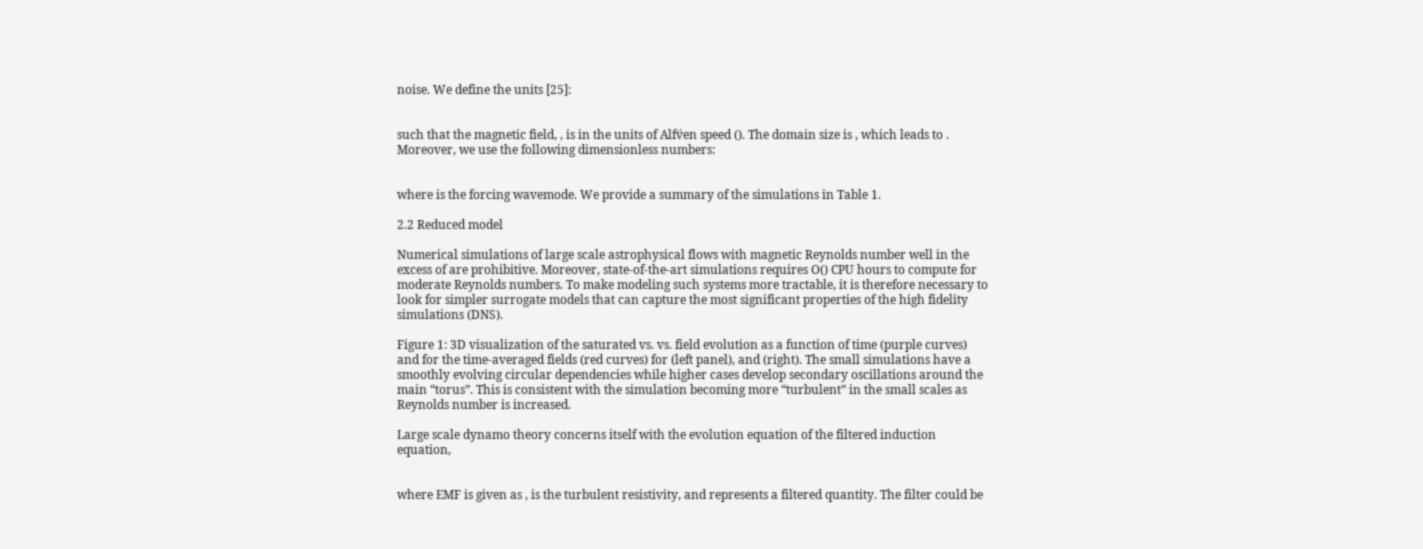noise. We define the units [25]:


such that the magnetic field, , is in the units of Alfv́en speed (). The domain size is , which leads to . Moreover, we use the following dimensionless numbers:


where is the forcing wavemode. We provide a summary of the simulations in Table 1.

2.2 Reduced model

Numerical simulations of large scale astrophysical flows with magnetic Reynolds number well in the excess of are prohibitive. Moreover, state-of-the-art simulations requires O() CPU hours to compute for moderate Reynolds numbers. To make modeling such systems more tractable, it is therefore necessary to look for simpler surrogate models that can capture the most significant properties of the high fidelity simulations (DNS).

Figure 1: 3D visualization of the saturated vs. vs. field evolution as a function of time (purple curves) and for the time-averaged fields (red curves) for (left panel), and (right). The small simulations have a smoothly evolving circular dependencies while higher cases develop secondary oscillations around the main “torus”. This is consistent with the simulation becoming more “turbulent” in the small scales as Reynolds number is increased.

Large scale dynamo theory concerns itself with the evolution equation of the filtered induction equation,


where EMF is given as , is the turbulent resistivity, and represents a filtered quantity. The filter could be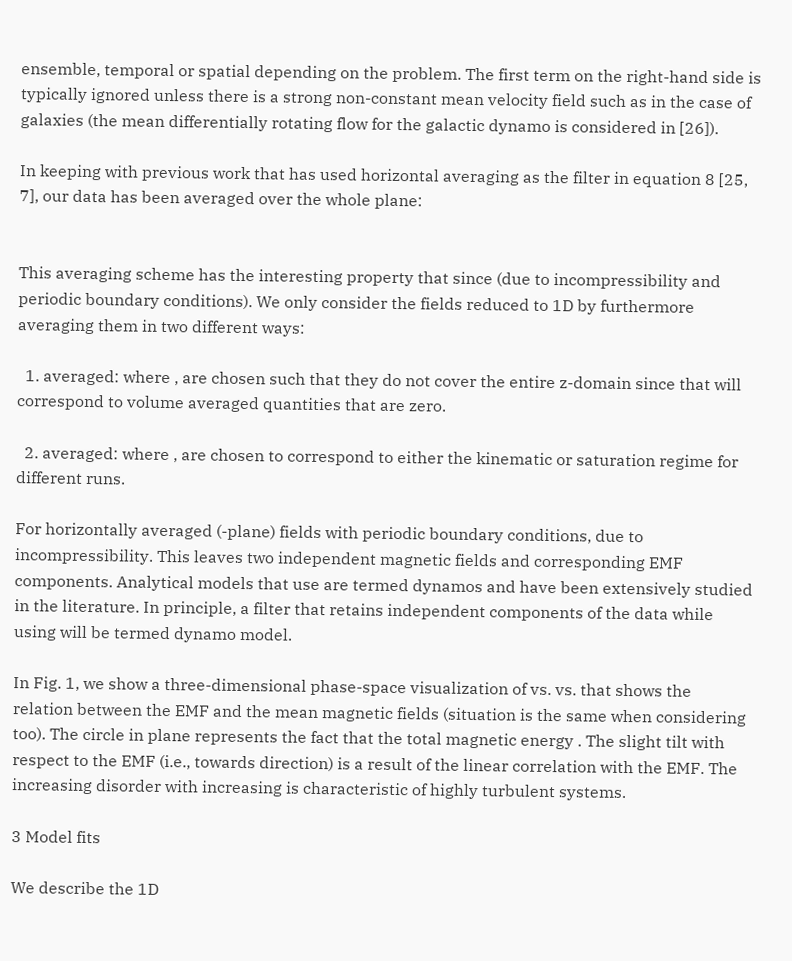ensemble, temporal or spatial depending on the problem. The first term on the right-hand side is typically ignored unless there is a strong non-constant mean velocity field such as in the case of galaxies (the mean differentially rotating flow for the galactic dynamo is considered in [26]).

In keeping with previous work that has used horizontal averaging as the filter in equation 8 [25, 7], our data has been averaged over the whole plane:


This averaging scheme has the interesting property that since (due to incompressibility and periodic boundary conditions). We only consider the fields reduced to 1D by furthermore averaging them in two different ways:

  1. averaged: where , are chosen such that they do not cover the entire z-domain since that will correspond to volume averaged quantities that are zero.

  2. averaged: where , are chosen to correspond to either the kinematic or saturation regime for different runs.

For horizontally averaged (-plane) fields with periodic boundary conditions, due to incompressibility. This leaves two independent magnetic fields and corresponding EMF components. Analytical models that use are termed dynamos and have been extensively studied in the literature. In principle, a filter that retains independent components of the data while using will be termed dynamo model.

In Fig. 1, we show a three-dimensional phase-space visualization of vs. vs. that shows the relation between the EMF and the mean magnetic fields (situation is the same when considering too). The circle in plane represents the fact that the total magnetic energy . The slight tilt with respect to the EMF (i.e., towards direction) is a result of the linear correlation with the EMF. The increasing disorder with increasing is characteristic of highly turbulent systems.

3 Model fits

We describe the 1D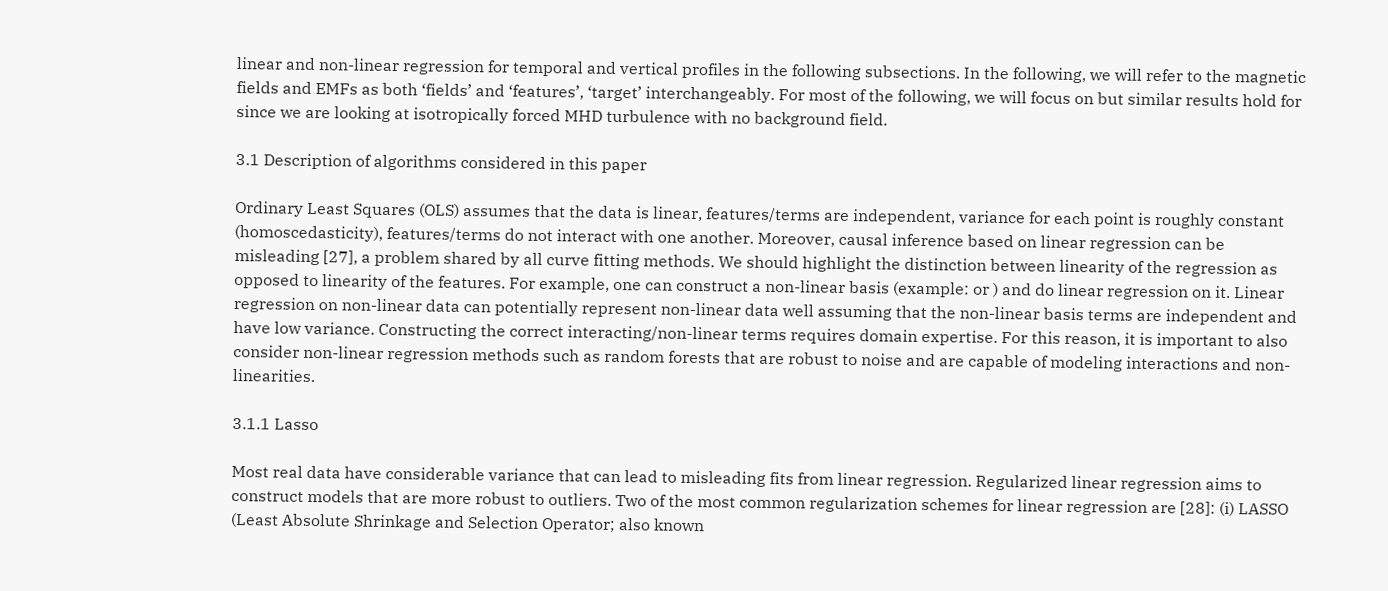linear and non-linear regression for temporal and vertical profiles in the following subsections. In the following, we will refer to the magnetic fields and EMFs as both ‘fields’ and ‘features’, ‘target’ interchangeably. For most of the following, we will focus on but similar results hold for since we are looking at isotropically forced MHD turbulence with no background field.

3.1 Description of algorithms considered in this paper

Ordinary Least Squares (OLS) assumes that the data is linear, features/terms are independent, variance for each point is roughly constant (homoscedasticity), features/terms do not interact with one another. Moreover, causal inference based on linear regression can be misleading [27], a problem shared by all curve fitting methods. We should highlight the distinction between linearity of the regression as opposed to linearity of the features. For example, one can construct a non-linear basis (example: or ) and do linear regression on it. Linear regression on non-linear data can potentially represent non-linear data well assuming that the non-linear basis terms are independent and have low variance. Constructing the correct interacting/non-linear terms requires domain expertise. For this reason, it is important to also consider non-linear regression methods such as random forests that are robust to noise and are capable of modeling interactions and non-linearities.

3.1.1 Lasso

Most real data have considerable variance that can lead to misleading fits from linear regression. Regularized linear regression aims to construct models that are more robust to outliers. Two of the most common regularization schemes for linear regression are [28]: (i) LASSO (Least Absolute Shrinkage and Selection Operator; also known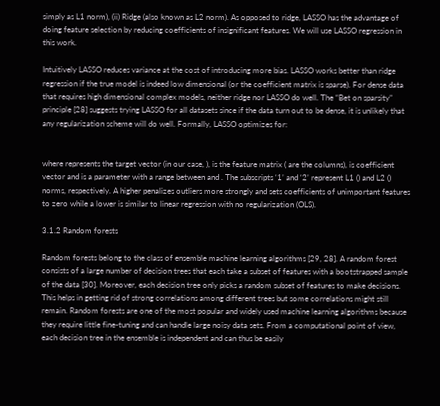simply as L1 norm), (ii) Ridge (also known as L2 norm). As opposed to ridge, LASSO has the advantage of doing feature selection by reducing coefficients of insignificant features. We will use LASSO regression in this work.

Intuitively LASSO reduces variance at the cost of introducing more bias. LASSO works better than ridge regression if the true model is indeed low dimensional (or the coefficient matrix is sparse). For dense data that requires high dimensional complex models, neither ridge nor LASSO do well. The “Bet on sparsity” principle [28] suggests trying LASSO for all datasets since if the data turn out to be dense, it is unlikely that any regularization scheme will do well. Formally, LASSO optimizes for:


where represents the target vector (in our case, ), is the feature matrix ( are the columns), is coefficient vector and is a parameter with a range between and . The subscripts ‘1’ and ‘2’ represent L1 () and L2 () norms, respectively. A higher penalizes outliers more strongly and sets coefficients of unimportant features to zero while a lower is similar to linear regression with no regularization (OLS).

3.1.2 Random forests

Random forests belong to the class of ensemble machine learning algorithms [29, 28]. A random forest consists of a large number of decision trees that each take a subset of features with a bootstrapped sample of the data [30]. Moreover, each decision tree only picks a random subset of features to make decisions. This helps in getting rid of strong correlations among different trees but some correlations might still remain. Random forests are one of the most popular and widely used machine learning algorithms because they require little fine-tuning and can handle large noisy data sets. From a computational point of view, each decision tree in the ensemble is independent and can thus be easily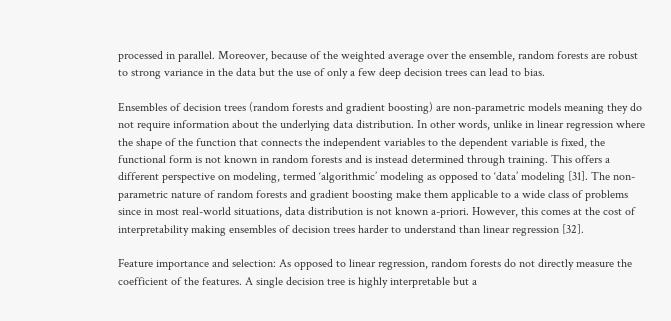processed in parallel. Moreover, because of the weighted average over the ensemble, random forests are robust to strong variance in the data but the use of only a few deep decision trees can lead to bias.

Ensembles of decision trees (random forests and gradient boosting) are non-parametric models meaning they do not require information about the underlying data distribution. In other words, unlike in linear regression where the shape of the function that connects the independent variables to the dependent variable is fixed, the functional form is not known in random forests and is instead determined through training. This offers a different perspective on modeling, termed ‘algorithmic’ modeling as opposed to ‘data’ modeling [31]. The non-parametric nature of random forests and gradient boosting make them applicable to a wide class of problems since in most real-world situations, data distribution is not known a-priori. However, this comes at the cost of interpretability making ensembles of decision trees harder to understand than linear regression [32].

Feature importance and selection: As opposed to linear regression, random forests do not directly measure the coefficient of the features. A single decision tree is highly interpretable but a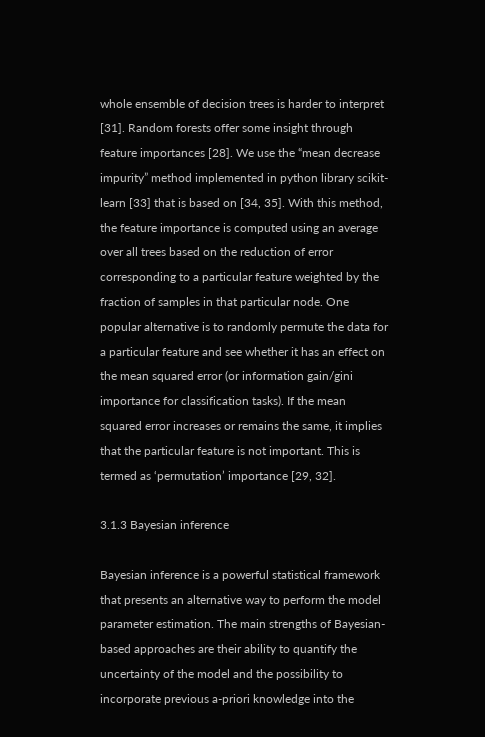whole ensemble of decision trees is harder to interpret [31]. Random forests offer some insight through feature importances [28]. We use the “mean decrease impurity” method implemented in python library scikit-learn [33] that is based on [34, 35]. With this method, the feature importance is computed using an average over all trees based on the reduction of error corresponding to a particular feature weighted by the fraction of samples in that particular node. One popular alternative is to randomly permute the data for a particular feature and see whether it has an effect on the mean squared error (or information gain/gini importance for classification tasks). If the mean squared error increases or remains the same, it implies that the particular feature is not important. This is termed as ‘permutation’ importance [29, 32].

3.1.3 Bayesian inference

Bayesian inference is a powerful statistical framework that presents an alternative way to perform the model parameter estimation. The main strengths of Bayesian-based approaches are their ability to quantify the uncertainty of the model and the possibility to incorporate previous a-priori knowledge into the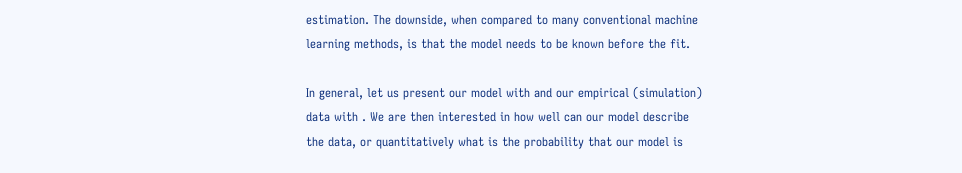estimation. The downside, when compared to many conventional machine learning methods, is that the model needs to be known before the fit.

In general, let us present our model with and our empirical (simulation) data with . We are then interested in how well can our model describe the data, or quantitatively what is the probability that our model is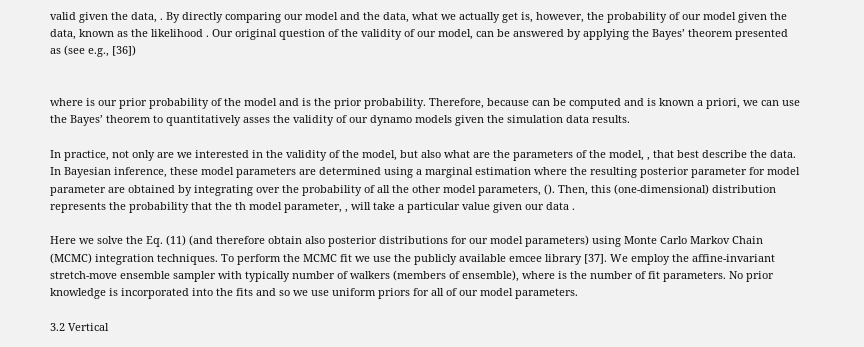valid given the data, . By directly comparing our model and the data, what we actually get is, however, the probability of our model given the data, known as the likelihood . Our original question of the validity of our model, can be answered by applying the Bayes’ theorem presented as (see e.g., [36])


where is our prior probability of the model and is the prior probability. Therefore, because can be computed and is known a priori, we can use the Bayes’ theorem to quantitatively asses the validity of our dynamo models given the simulation data results.

In practice, not only are we interested in the validity of the model, but also what are the parameters of the model, , that best describe the data. In Bayesian inference, these model parameters are determined using a marginal estimation where the resulting posterior parameter for model parameter are obtained by integrating over the probability of all the other model parameters, (). Then, this (one-dimensional) distribution represents the probability that the th model parameter, , will take a particular value given our data .

Here we solve the Eq. (11) (and therefore obtain also posterior distributions for our model parameters) using Monte Carlo Markov Chain (MCMC) integration techniques. To perform the MCMC fit we use the publicly available emcee library [37]. We employ the affine-invariant stretch-move ensemble sampler with typically number of walkers (members of ensemble), where is the number of fit parameters. No prior knowledge is incorporated into the fits and so we use uniform priors for all of our model parameters.

3.2 Vertical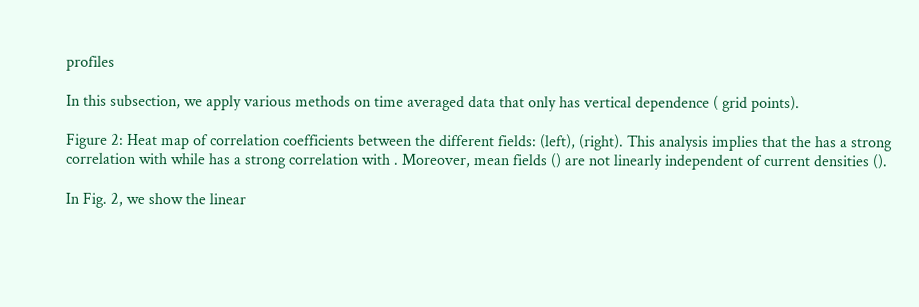profiles

In this subsection, we apply various methods on time averaged data that only has vertical dependence ( grid points).

Figure 2: Heat map of correlation coefficients between the different fields: (left), (right). This analysis implies that the has a strong correlation with while has a strong correlation with . Moreover, mean fields () are not linearly independent of current densities ().

In Fig. 2, we show the linear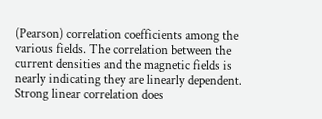(Pearson) correlation coefficients among the various fields. The correlation between the current densities and the magnetic fields is nearly indicating they are linearly dependent. Strong linear correlation does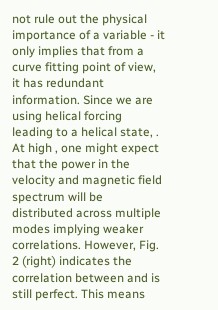not rule out the physical importance of a variable - it only implies that from a curve fitting point of view, it has redundant information. Since we are using helical forcing leading to a helical state, . At high , one might expect that the power in the velocity and magnetic field spectrum will be distributed across multiple modes implying weaker correlations. However, Fig. 2 (right) indicates the correlation between and is still perfect. This means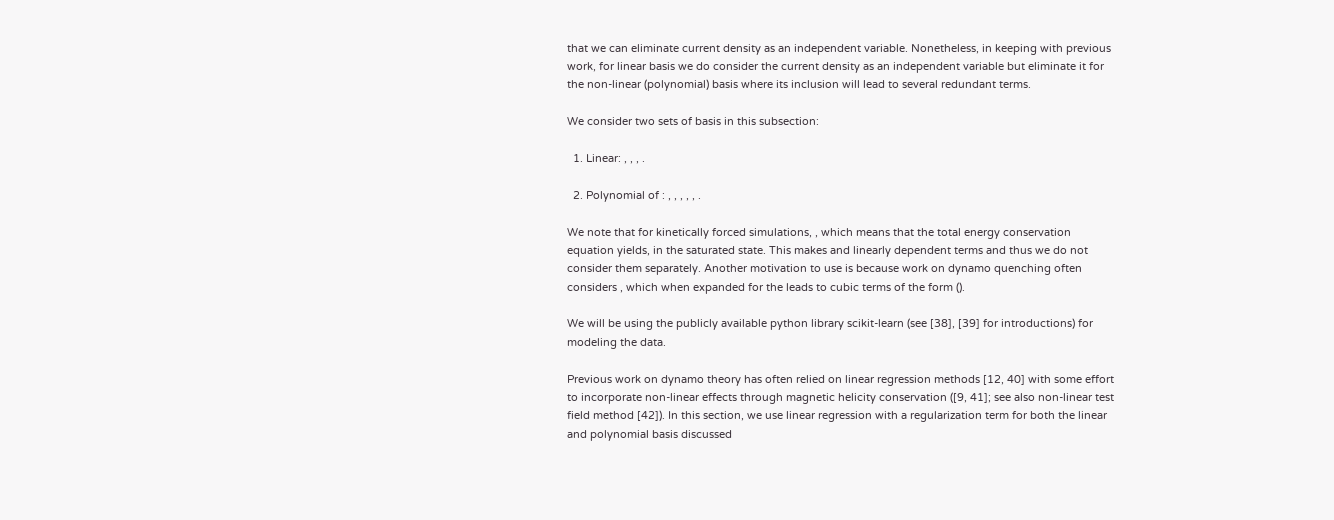that we can eliminate current density as an independent variable. Nonetheless, in keeping with previous work, for linear basis we do consider the current density as an independent variable but eliminate it for the non-linear (polynomial) basis where its inclusion will lead to several redundant terms.

We consider two sets of basis in this subsection:

  1. Linear: , , , .

  2. Polynomial of : , , , , , .

We note that for kinetically forced simulations, , which means that the total energy conservation equation yields, in the saturated state. This makes and linearly dependent terms and thus we do not consider them separately. Another motivation to use is because work on dynamo quenching often considers , which when expanded for the leads to cubic terms of the form ().

We will be using the publicly available python library scikit-learn (see [38], [39] for introductions) for modeling the data.

Previous work on dynamo theory has often relied on linear regression methods [12, 40] with some effort to incorporate non-linear effects through magnetic helicity conservation ([9, 41]; see also non-linear test field method [42]). In this section, we use linear regression with a regularization term for both the linear and polynomial basis discussed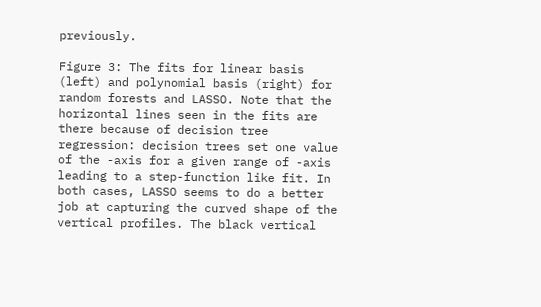previously.

Figure 3: The fits for linear basis (left) and polynomial basis (right) for random forests and LASSO. Note that the horizontal lines seen in the fits are there because of decision tree regression: decision trees set one value of the -axis for a given range of -axis leading to a step-function like fit. In both cases, LASSO seems to do a better job at capturing the curved shape of the vertical profiles. The black vertical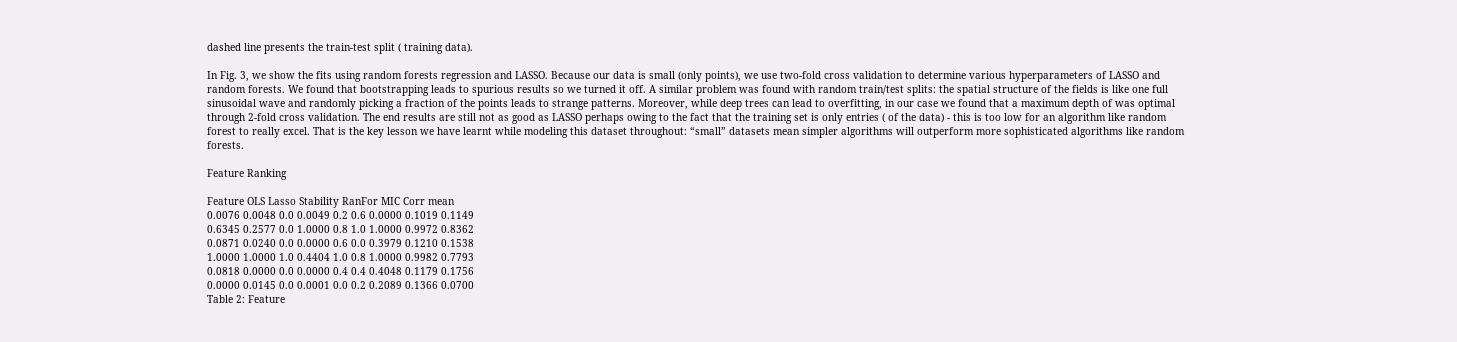dashed line presents the train-test split ( training data).

In Fig. 3, we show the fits using random forests regression and LASSO. Because our data is small (only points), we use two-fold cross validation to determine various hyperparameters of LASSO and random forests. We found that bootstrapping leads to spurious results so we turned it off. A similar problem was found with random train/test splits: the spatial structure of the fields is like one full sinusoidal wave and randomly picking a fraction of the points leads to strange patterns. Moreover, while deep trees can lead to overfitting, in our case we found that a maximum depth of was optimal through 2-fold cross validation. The end results are still not as good as LASSO perhaps owing to the fact that the training set is only entries ( of the data) - this is too low for an algorithm like random forest to really excel. That is the key lesson we have learnt while modeling this dataset throughout: “small” datasets mean simpler algorithms will outperform more sophisticated algorithms like random forests.

Feature Ranking

Feature OLS Lasso Stability RanFor MIC Corr mean
0.0076 0.0048 0.0 0.0049 0.2 0.6 0.0000 0.1019 0.1149
0.6345 0.2577 0.0 1.0000 0.8 1.0 1.0000 0.9972 0.8362
0.0871 0.0240 0.0 0.0000 0.6 0.0 0.3979 0.1210 0.1538
1.0000 1.0000 1.0 0.4404 1.0 0.8 1.0000 0.9982 0.7793
0.0818 0.0000 0.0 0.0000 0.4 0.4 0.4048 0.1179 0.1756
0.0000 0.0145 0.0 0.0001 0.0 0.2 0.2089 0.1366 0.0700
Table 2: Feature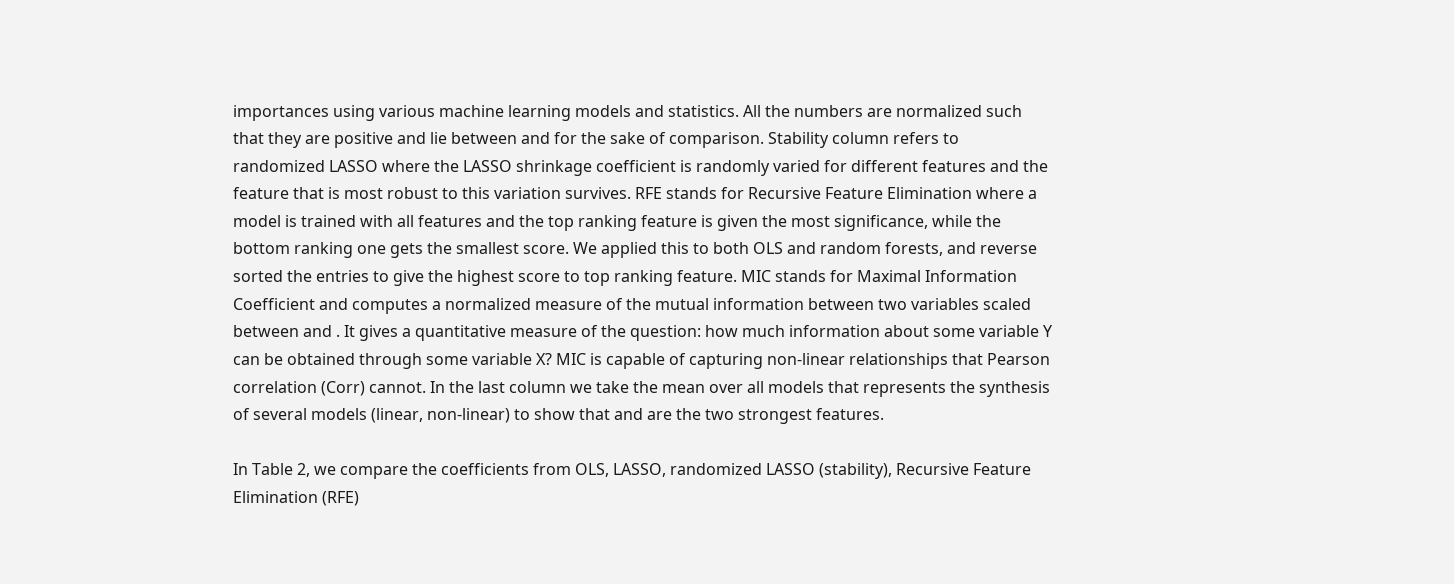importances using various machine learning models and statistics. All the numbers are normalized such that they are positive and lie between and for the sake of comparison. Stability column refers to randomized LASSO where the LASSO shrinkage coefficient is randomly varied for different features and the feature that is most robust to this variation survives. RFE stands for Recursive Feature Elimination where a model is trained with all features and the top ranking feature is given the most significance, while the bottom ranking one gets the smallest score. We applied this to both OLS and random forests, and reverse sorted the entries to give the highest score to top ranking feature. MIC stands for Maximal Information Coefficient and computes a normalized measure of the mutual information between two variables scaled between and . It gives a quantitative measure of the question: how much information about some variable Y can be obtained through some variable X? MIC is capable of capturing non-linear relationships that Pearson correlation (Corr) cannot. In the last column we take the mean over all models that represents the synthesis of several models (linear, non-linear) to show that and are the two strongest features.

In Table 2, we compare the coefficients from OLS, LASSO, randomized LASSO (stability), Recursive Feature Elimination (RFE)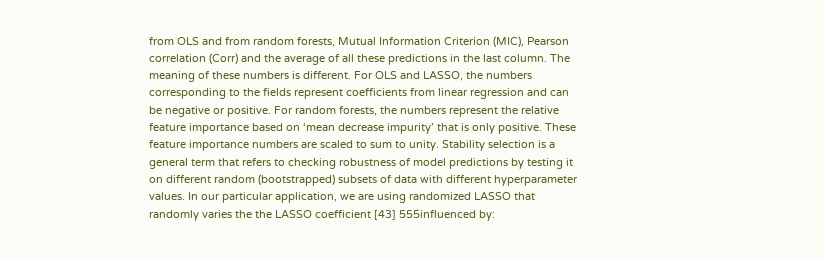from OLS and from random forests, Mutual Information Criterion (MIC), Pearson correlation (Corr) and the average of all these predictions in the last column. The meaning of these numbers is different. For OLS and LASSO, the numbers corresponding to the fields represent coefficients from linear regression and can be negative or positive. For random forests, the numbers represent the relative feature importance based on ‘mean decrease impurity’ that is only positive. These feature importance numbers are scaled to sum to unity. Stability selection is a general term that refers to checking robustness of model predictions by testing it on different random (bootstrapped) subsets of data with different hyperparameter values. In our particular application, we are using randomized LASSO that randomly varies the the LASSO coefficient [43] 555influenced by: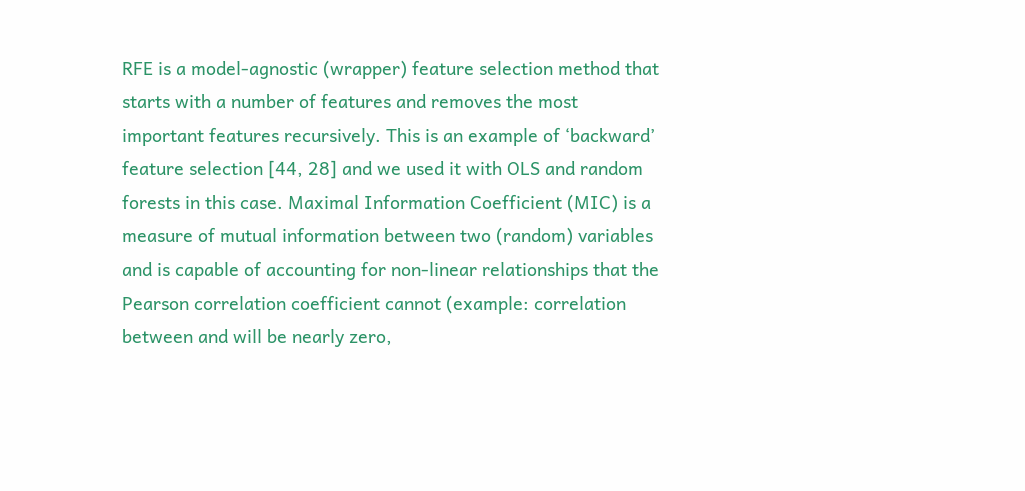RFE is a model-agnostic (wrapper) feature selection method that starts with a number of features and removes the most important features recursively. This is an example of ‘backward’ feature selection [44, 28] and we used it with OLS and random forests in this case. Maximal Information Coefficient (MIC) is a measure of mutual information between two (random) variables and is capable of accounting for non-linear relationships that the Pearson correlation coefficient cannot (example: correlation between and will be nearly zero,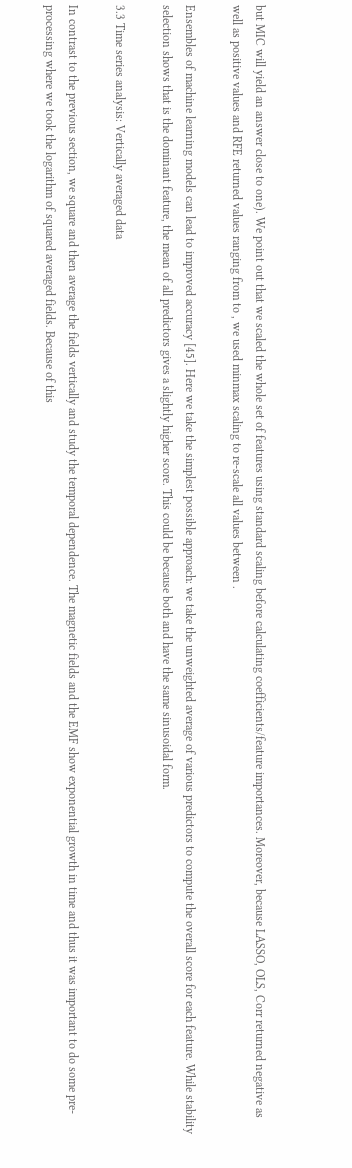but MIC will yield an answer close to one). We point out that we scaled the whole set of features using standard scaling before calculating coefficients/feature importances. Moreover, because LASSO, OLS, Corr returned negative as well as positive values and RFE returned values ranging from to , we used minmax scaling to re-scale all values between .

Ensembles of machine learning models can lead to improved accuracy [45]. Here we take the simplest possible approach: we take the unweighted average of various predictors to compute the overall score for each feature. While stability selection shows that is the dominant feature, the mean of all predictors gives a slightly higher score. This could be because both and have the same sinusoidal form.

3.3 Time series analysis: Vertically averaged data

In contrast to the previous section, we square and then average the fields vertically and study the temporal dependence. The magnetic fields and the EMF show exponential growth in time and thus it was important to do some pre-processing where we took the logarithm of squared averaged fields. Because of this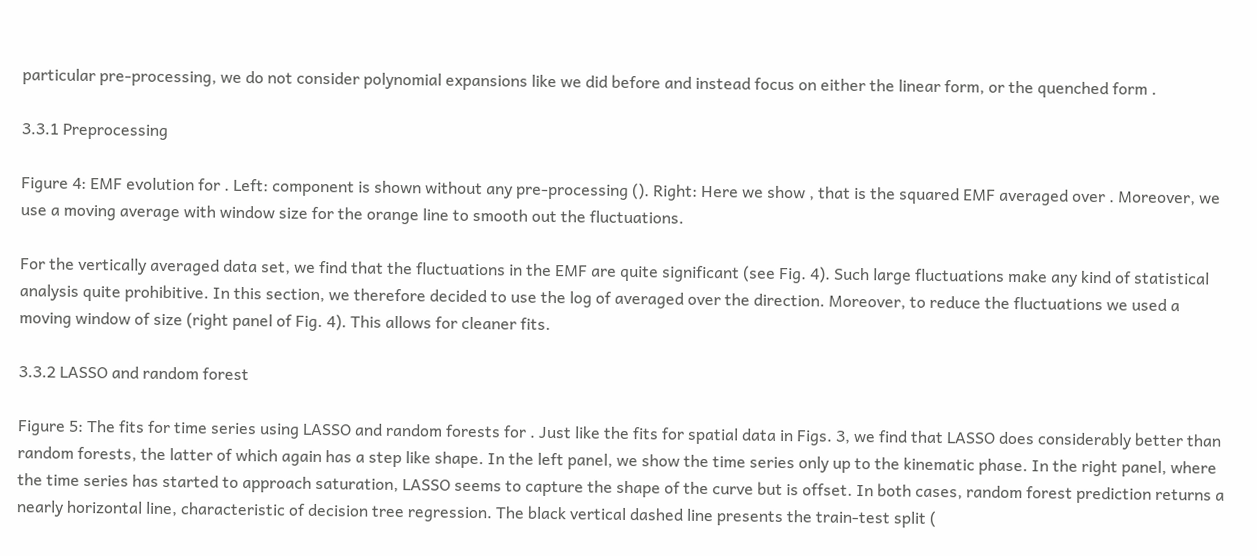particular pre-processing, we do not consider polynomial expansions like we did before and instead focus on either the linear form, or the quenched form .

3.3.1 Preprocessing

Figure 4: EMF evolution for . Left: component is shown without any pre-processing (). Right: Here we show , that is the squared EMF averaged over . Moreover, we use a moving average with window size for the orange line to smooth out the fluctuations.

For the vertically averaged data set, we find that the fluctuations in the EMF are quite significant (see Fig. 4). Such large fluctuations make any kind of statistical analysis quite prohibitive. In this section, we therefore decided to use the log of averaged over the direction. Moreover, to reduce the fluctuations we used a moving window of size (right panel of Fig. 4). This allows for cleaner fits.

3.3.2 LASSO and random forest

Figure 5: The fits for time series using LASSO and random forests for . Just like the fits for spatial data in Figs. 3, we find that LASSO does considerably better than random forests, the latter of which again has a step like shape. In the left panel, we show the time series only up to the kinematic phase. In the right panel, where the time series has started to approach saturation, LASSO seems to capture the shape of the curve but is offset. In both cases, random forest prediction returns a nearly horizontal line, characteristic of decision tree regression. The black vertical dashed line presents the train-test split (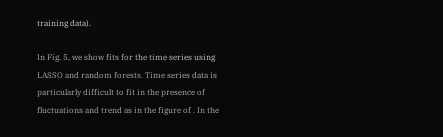training data).

In Fig. 5, we show fits for the time series using LASSO and random forests. Time series data is particularly difficult to fit in the presence of fluctuations and trend as in the figure of . In the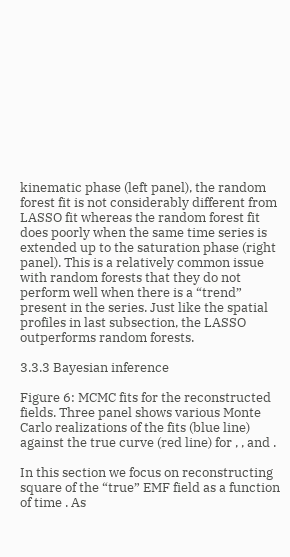kinematic phase (left panel), the random forest fit is not considerably different from LASSO fit whereas the random forest fit does poorly when the same time series is extended up to the saturation phase (right panel). This is a relatively common issue with random forests that they do not perform well when there is a “trend” present in the series. Just like the spatial profiles in last subsection, the LASSO outperforms random forests.

3.3.3 Bayesian inference

Figure 6: MCMC fits for the reconstructed fields. Three panel shows various Monte Carlo realizations of the fits (blue line) against the true curve (red line) for , , and .

In this section we focus on reconstructing square of the “true” EMF field as a function of time . As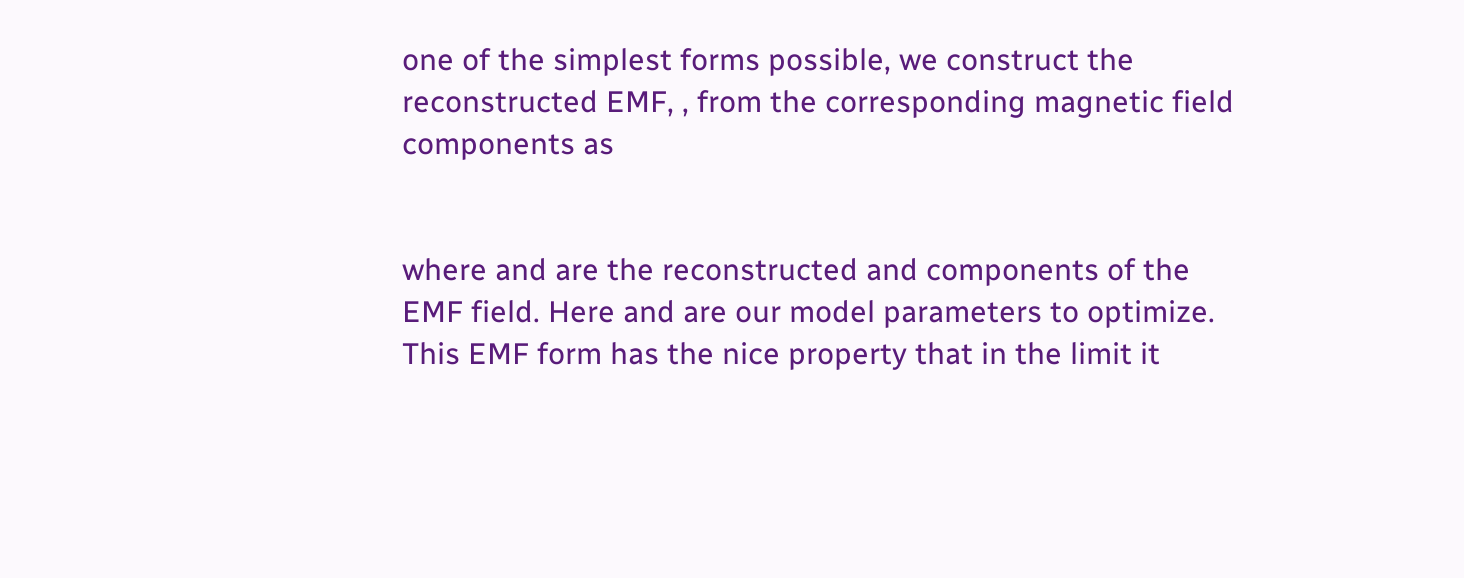one of the simplest forms possible, we construct the reconstructed EMF, , from the corresponding magnetic field components as


where and are the reconstructed and components of the EMF field. Here and are our model parameters to optimize. This EMF form has the nice property that in the limit it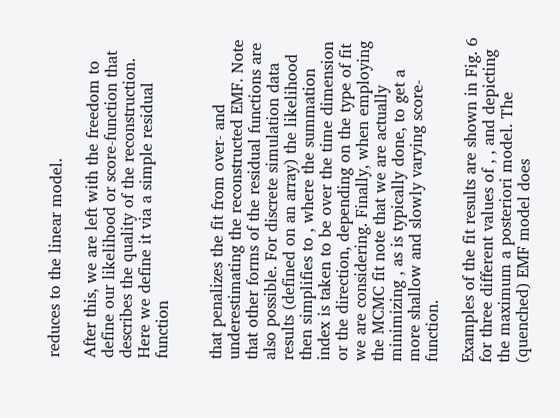reduces to the linear model.

After this, we are left with the freedom to define our likelihood or score-function that describes the quality of the reconstruction. Here we define it via a simple residual function


that penalizes the fit from over- and underestimating the reconstructed EMF. Note that other forms of the residual functions are also possible. For discrete simulation data results (defined on an array) the likelihood then simplifies to , where the summation index is taken to be over the time dimension or the direction, depending on the type of fit we are considering. Finally, when employing the MCMC fit note that we are actually minimizing , as is typically done, to get a more shallow and slowly varying score-function.

Examples of the fit results are shown in Fig. 6 for three different values of , , and depicting the maximum a posteriori model. The (quenched) EMF model does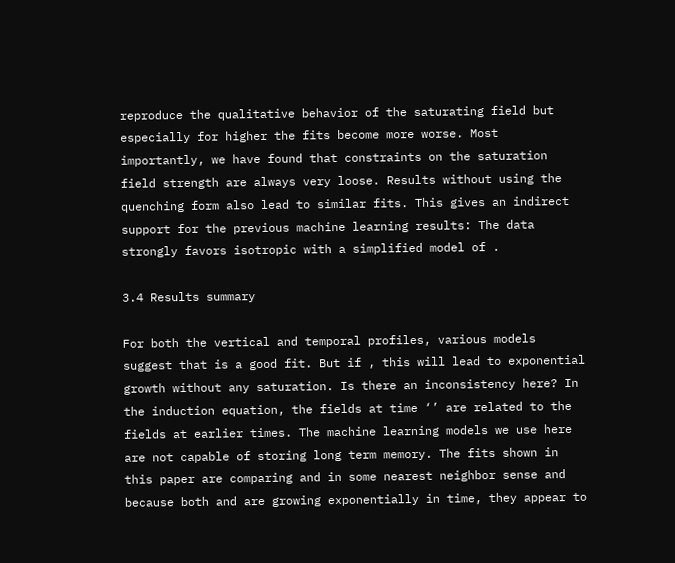reproduce the qualitative behavior of the saturating field but especially for higher the fits become more worse. Most importantly, we have found that constraints on the saturation field strength are always very loose. Results without using the quenching form also lead to similar fits. This gives an indirect support for the previous machine learning results: The data strongly favors isotropic with a simplified model of .

3.4 Results summary

For both the vertical and temporal profiles, various models suggest that is a good fit. But if , this will lead to exponential growth without any saturation. Is there an inconsistency here? In the induction equation, the fields at time ‘’ are related to the fields at earlier times. The machine learning models we use here are not capable of storing long term memory. The fits shown in this paper are comparing and in some nearest neighbor sense and because both and are growing exponentially in time, they appear to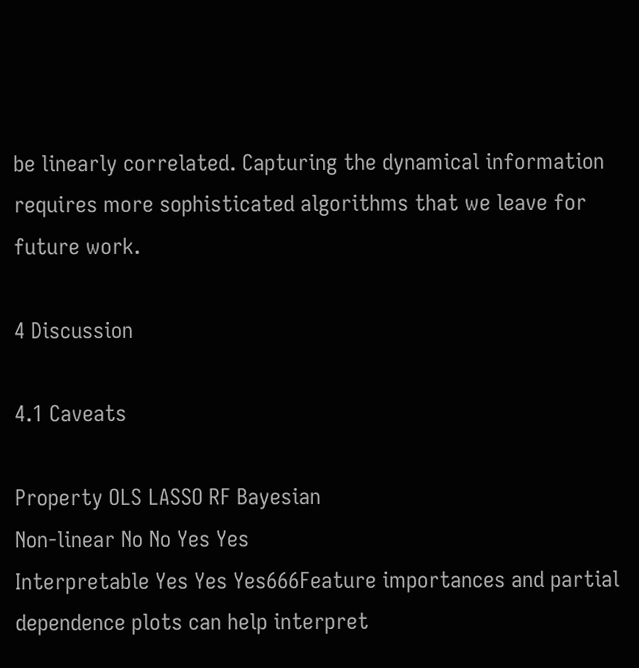be linearly correlated. Capturing the dynamical information requires more sophisticated algorithms that we leave for future work.

4 Discussion

4.1 Caveats

Property OLS LASSO RF Bayesian
Non-linear No No Yes Yes
Interpretable Yes Yes Yes666Feature importances and partial dependence plots can help interpret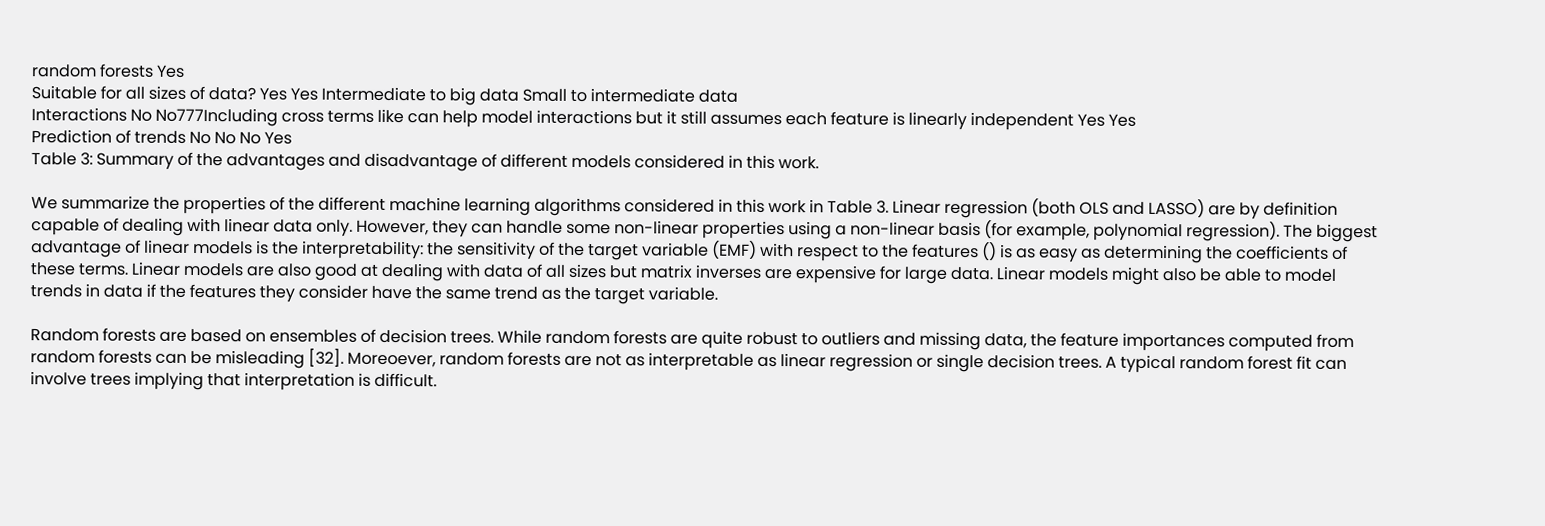random forests Yes
Suitable for all sizes of data? Yes Yes Intermediate to big data Small to intermediate data
Interactions No No777Including cross terms like can help model interactions but it still assumes each feature is linearly independent Yes Yes
Prediction of trends No No No Yes
Table 3: Summary of the advantages and disadvantage of different models considered in this work.

We summarize the properties of the different machine learning algorithms considered in this work in Table 3. Linear regression (both OLS and LASSO) are by definition capable of dealing with linear data only. However, they can handle some non-linear properties using a non-linear basis (for example, polynomial regression). The biggest advantage of linear models is the interpretability: the sensitivity of the target variable (EMF) with respect to the features () is as easy as determining the coefficients of these terms. Linear models are also good at dealing with data of all sizes but matrix inverses are expensive for large data. Linear models might also be able to model trends in data if the features they consider have the same trend as the target variable.

Random forests are based on ensembles of decision trees. While random forests are quite robust to outliers and missing data, the feature importances computed from random forests can be misleading [32]. Moreoever, random forests are not as interpretable as linear regression or single decision trees. A typical random forest fit can involve trees implying that interpretation is difficult.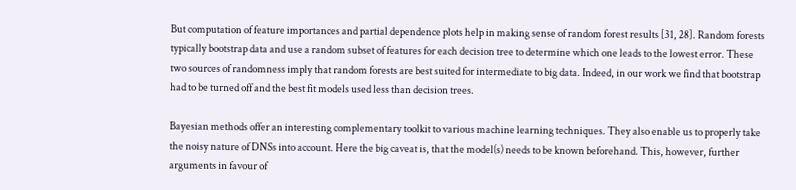But computation of feature importances and partial dependence plots help in making sense of random forest results [31, 28]. Random forests typically bootstrap data and use a random subset of features for each decision tree to determine which one leads to the lowest error. These two sources of randomness imply that random forests are best suited for intermediate to big data. Indeed, in our work we find that bootstrap had to be turned off and the best fit models used less than decision trees.

Bayesian methods offer an interesting complementary toolkit to various machine learning techniques. They also enable us to properly take the noisy nature of DNSs into account. Here the big caveat is, that the model(s) needs to be known beforehand. This, however, further arguments in favour of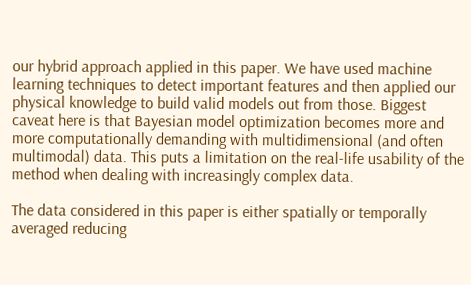our hybrid approach applied in this paper. We have used machine learning techniques to detect important features and then applied our physical knowledge to build valid models out from those. Biggest caveat here is that Bayesian model optimization becomes more and more computationally demanding with multidimensional (and often multimodal) data. This puts a limitation on the real-life usability of the method when dealing with increasingly complex data.

The data considered in this paper is either spatially or temporally averaged reducing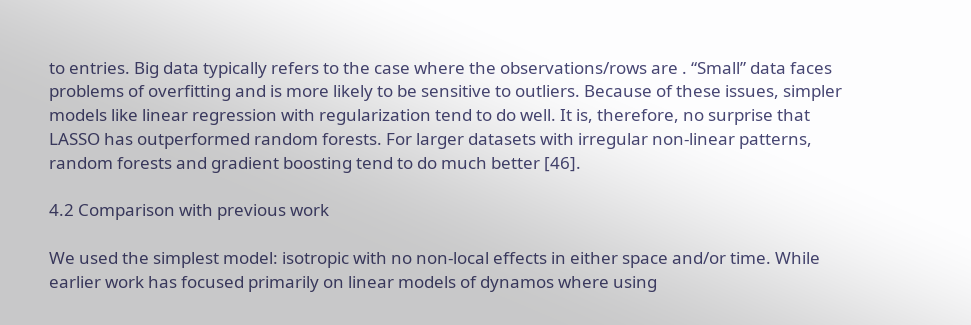to entries. Big data typically refers to the case where the observations/rows are . “Small” data faces problems of overfitting and is more likely to be sensitive to outliers. Because of these issues, simpler models like linear regression with regularization tend to do well. It is, therefore, no surprise that LASSO has outperformed random forests. For larger datasets with irregular non-linear patterns, random forests and gradient boosting tend to do much better [46].

4.2 Comparison with previous work

We used the simplest model: isotropic with no non-local effects in either space and/or time. While earlier work has focused primarily on linear models of dynamos where using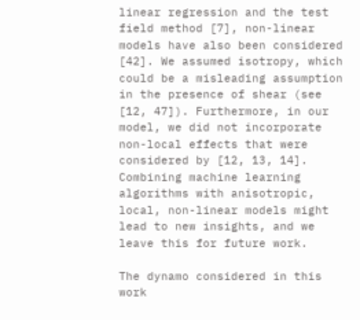linear regression and the test field method [7], non-linear models have also been considered [42]. We assumed isotropy, which could be a misleading assumption in the presence of shear (see [12, 47]). Furthermore, in our model, we did not incorporate non-local effects that were considered by [12, 13, 14]. Combining machine learning algorithms with anisotropic, local, non-linear models might lead to new insights, and we leave this for future work.

The dynamo considered in this work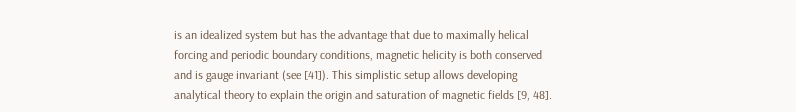is an idealized system but has the advantage that due to maximally helical forcing and periodic boundary conditions, magnetic helicity is both conserved and is gauge invariant (see [41]). This simplistic setup allows developing analytical theory to explain the origin and saturation of magnetic fields [9, 48].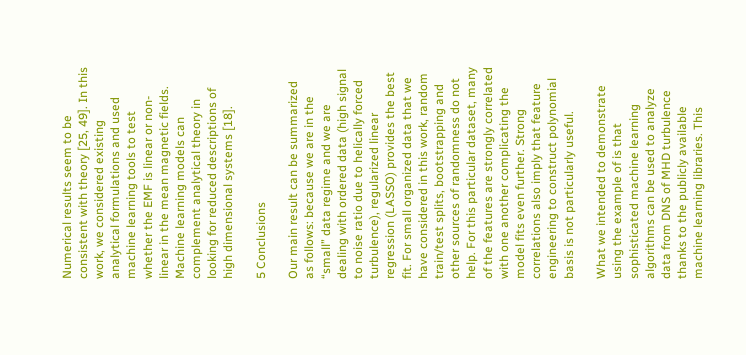Numerical results seem to be consistent with theory [25, 49]. In this work, we considered existing analytical formulations and used machine learning tools to test whether the EMF is linear or non-linear in the mean magnetic fields. Machine learning models can complement analytical theory in looking for reduced descriptions of high dimensional systems [18].

5 Conclusions

Our main result can be summarized as follows: because we are in the “small” data regime and we are dealing with ordered data (high signal to noise ratio due to helically forced turbulence), regularized linear regression (LASSO) provides the best fit. For small organized data that we have considered in this work, random train/test splits, bootstrapping and other sources of randomness do not help. For this particular dataset, many of the features are strongly correlated with one another complicating the model fits even further. Strong correlations also imply that feature engineering to construct polynomial basis is not particularly useful.

What we intended to demonstrate using the example of is that sophisticated machine learning algorithms can be used to analyze data from DNS of MHD turbulence thanks to the publicly available machine learning libraries. This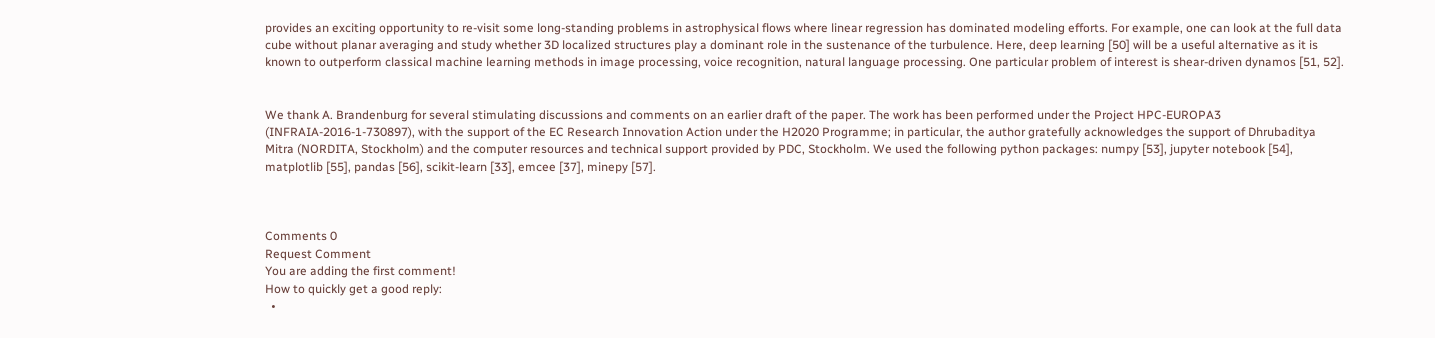provides an exciting opportunity to re-visit some long-standing problems in astrophysical flows where linear regression has dominated modeling efforts. For example, one can look at the full data cube without planar averaging and study whether 3D localized structures play a dominant role in the sustenance of the turbulence. Here, deep learning [50] will be a useful alternative as it is known to outperform classical machine learning methods in image processing, voice recognition, natural language processing. One particular problem of interest is shear-driven dynamos [51, 52].


We thank A. Brandenburg for several stimulating discussions and comments on an earlier draft of the paper. The work has been performed under the Project HPC-EUROPA3 (INFRAIA-2016-1-730897), with the support of the EC Research Innovation Action under the H2020 Programme; in particular, the author gratefully acknowledges the support of Dhrubaditya Mitra (NORDITA, Stockholm) and the computer resources and technical support provided by PDC, Stockholm. We used the following python packages: numpy [53], jupyter notebook [54], matplotlib [55], pandas [56], scikit-learn [33], emcee [37], minepy [57].



Comments 0
Request Comment
You are adding the first comment!
How to quickly get a good reply:
  •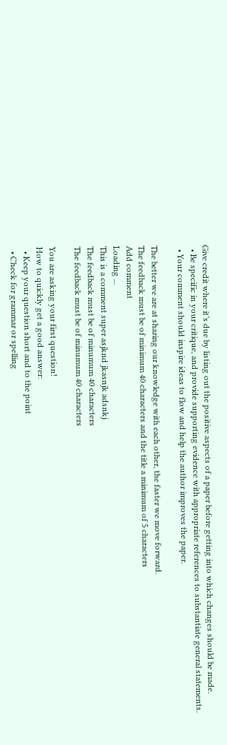Give credit where it’s due by listing out the positive aspects of a paper before getting into which changes should be made.
  • Be specific in your critique, and provide supporting evidence with appropriate references to substantiate general statements.
  • Your comment should inspire ideas to flow and help the author improves the paper.

The better we are at sharing our knowledge with each other, the faster we move forward.
The feedback must be of minimum 40 characters and the title a minimum of 5 characters
Add comment
Loading ...
This is a comment super asjknd jkasnjk adsnkj
The feedback must be of minumum 40 characters
The feedback must be of minumum 40 characters

You are asking your first question!
How to quickly get a good answer:
  • Keep your question short and to the point
  • Check for grammar or spelling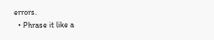errors.
  • Phrase it like a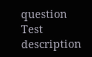question
Test description